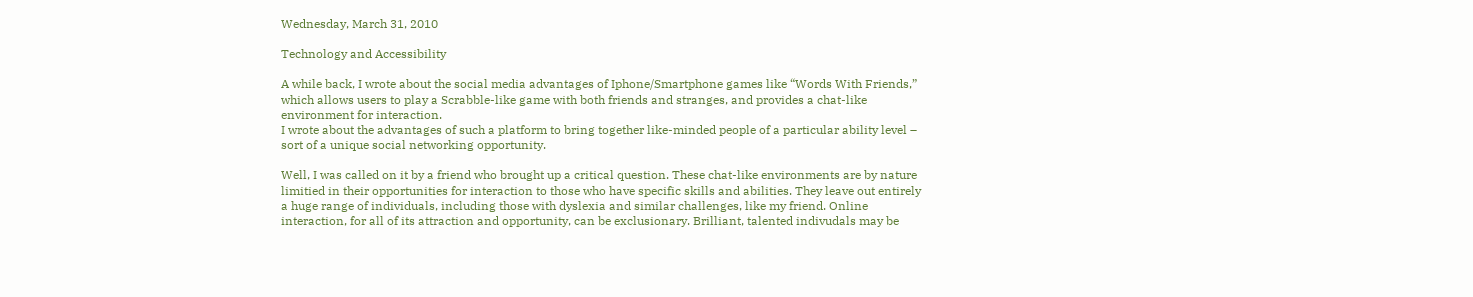Wednesday, March 31, 2010

Technology and Accessibility

A while back, I wrote about the social media advantages of Iphone/Smartphone games like “Words With Friends,” which allows users to play a Scrabble-like game with both friends and stranges, and provides a chat-like environment for interaction.
I wrote about the advantages of such a platform to bring together like-minded people of a particular ability level – sort of a unique social networking opportunity.

Well, I was called on it by a friend who brought up a critical question. These chat-like environments are by nature limitied in their opportunities for interaction to those who have specific skills and abilities. They leave out entirely a huge range of individuals, including those with dyslexia and similar challenges, like my friend. Online interaction, for all of its attraction and opportunity, can be exclusionary. Brilliant, talented indivudals may be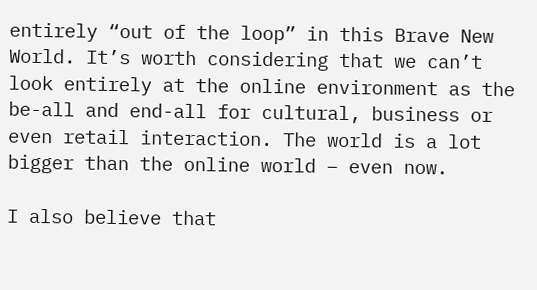entirely “out of the loop” in this Brave New World. It’s worth considering that we can’t look entirely at the online environment as the be-all and end-all for cultural, business or even retail interaction. The world is a lot bigger than the online world – even now.

I also believe that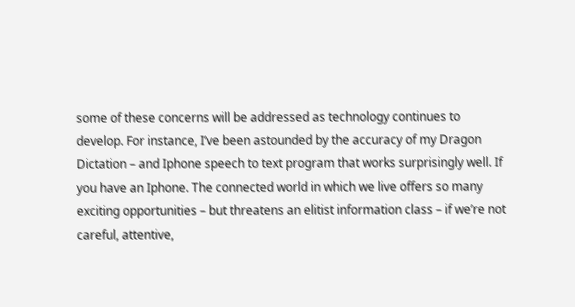some of these concerns will be addressed as technology continues to develop. For instance, I’ve been astounded by the accuracy of my Dragon Dictation – and Iphone speech to text program that works surprisingly well. If you have an Iphone. The connected world in which we live offers so many exciting opportunities – but threatens an elitist information class – if we’re not careful, attentive,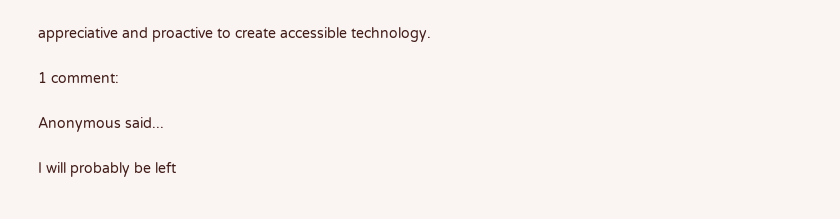appreciative and proactive to create accessible technology.

1 comment:

Anonymous said...

I will probably be left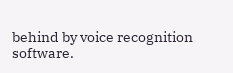behind by voice recognition software.